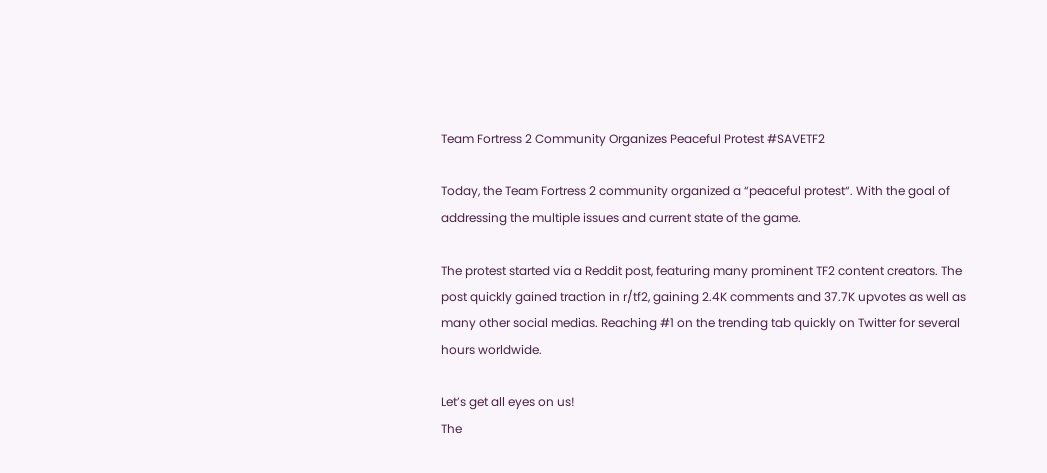Team Fortress 2 Community Organizes Peaceful Protest #SAVETF2

Today, the Team Fortress 2 community organized a “peaceful protest“. With the goal of addressing the multiple issues and current state of the game.

The protest started via a Reddit post, featuring many prominent TF2 content creators. The post quickly gained traction in r/tf2, gaining 2.4K comments and 37.7K upvotes as well as many other social medias. Reaching #1 on the trending tab quickly on Twitter for several hours worldwide.

Let’s get all eyes on us!
The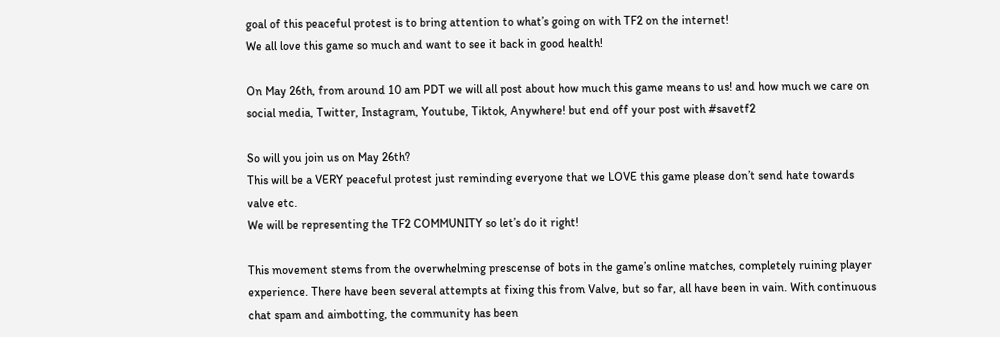goal of this peaceful protest is to bring attention to what’s going on with TF2 on the internet!
We all love this game so much and want to see it back in good health!

On May 26th, from around 10 am PDT we will all post about how much this game means to us! and how much we care on social media, Twitter, Instagram, Youtube, Tiktok, Anywhere! but end off your post with #savetf2

So will you join us on May 26th?
This will be a VERY peaceful protest just reminding everyone that we LOVE this game please don’t send hate towards valve etc.
We will be representing the TF2 COMMUNITY so let’s do it right!

This movement stems from the overwhelming prescense of bots in the game’s online matches, completely ruining player experience. There have been several attempts at fixing this from Valve, but so far, all have been in vain. With continuous chat spam and aimbotting, the community has been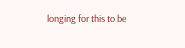longing for this to be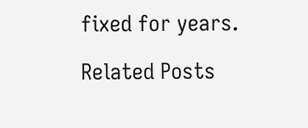fixed for years.

Related Posts